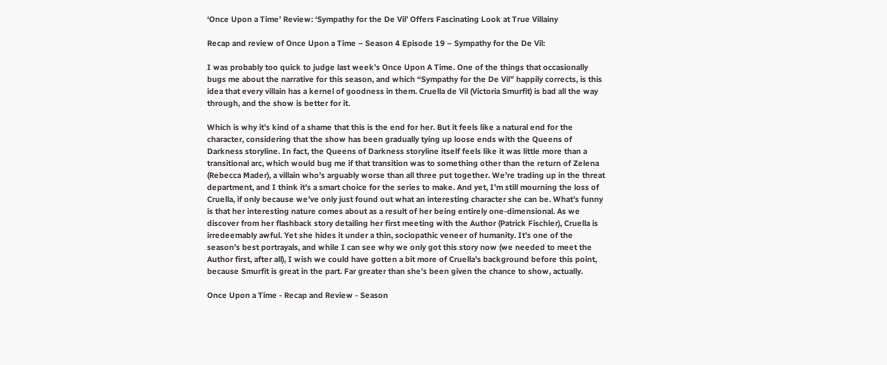‘Once Upon a Time’ Review: ‘Sympathy for the De Vil’ Offers Fascinating Look at True Villainy

Recap and review of Once Upon a Time – Season 4 Episode 19 – Sympathy for the De Vil:

I was probably too quick to judge last week’s Once Upon A Time. One of the things that occasionally bugs me about the narrative for this season, and which “Sympathy for the De Vil” happily corrects, is this idea that every villain has a kernel of goodness in them. Cruella de Vil (Victoria Smurfit) is bad all the way through, and the show is better for it.

Which is why it’s kind of a shame that this is the end for her. But it feels like a natural end for the character, considering that the show has been gradually tying up loose ends with the Queens of Darkness storyline. In fact, the Queens of Darkness storyline itself feels like it was little more than a transitional arc, which would bug me if that transition was to something other than the return of Zelena (Rebecca Mader), a villain who’s arguably worse than all three put together. We’re trading up in the threat department, and I think it’s a smart choice for the series to make. And yet, I’m still mourning the loss of Cruella, if only because we’ve only just found out what an interesting character she can be. What’s funny is that her interesting nature comes about as a result of her being entirely one-dimensional. As we discover from her flashback story detailing her first meeting with the Author (Patrick Fischler), Cruella is irredeemably awful. Yet she hides it under a thin, sociopathic veneer of humanity. It’s one of the season’s best portrayals, and while I can see why we only got this story now (we needed to meet the Author first, after all), I wish we could have gotten a bit more of Cruella’s background before this point, because Smurfit is great in the part. Far greater than she’s been given the chance to show, actually.

Once Upon a Time - Recap and Review - Season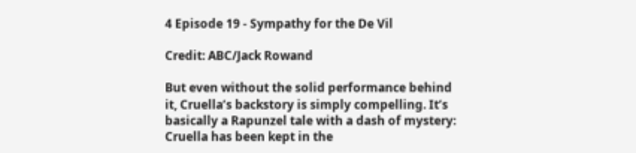4 Episode 19 - Sympathy for the De Vil

Credit: ABC/Jack Rowand

But even without the solid performance behind it, Cruella’s backstory is simply compelling. It’s basically a Rapunzel tale with a dash of mystery: Cruella has been kept in the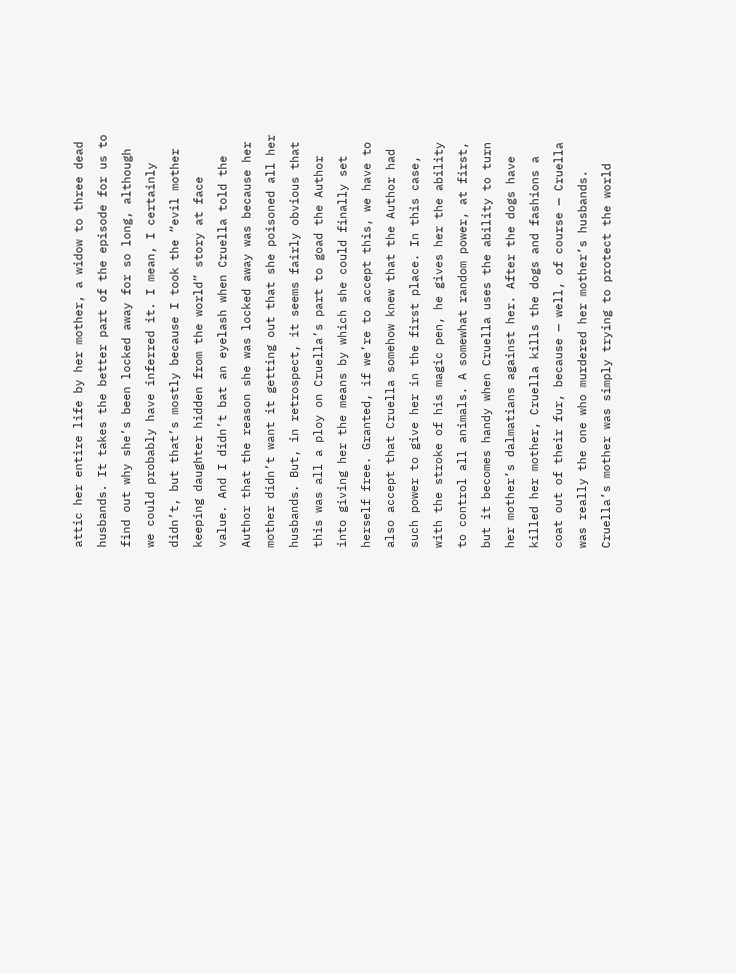attic her entire life by her mother, a widow to three dead husbands. It takes the better part of the episode for us to find out why she’s been locked away for so long, although we could probably have inferred it. I mean, I certainly didn’t, but that’s mostly because I took the “evil mother keeping daughter hidden from the world” story at face value. And I didn’t bat an eyelash when Cruella told the Author that the reason she was locked away was because her mother didn’t want it getting out that she poisoned all her husbands. But, in retrospect, it seems fairly obvious that this was all a ploy on Cruella’s part to goad the Author into giving her the means by which she could finally set herself free. Granted, if we’re to accept this, we have to also accept that Cruella somehow knew that the Author had such power to give her in the first place. In this case, with the stroke of his magic pen, he gives her the ability to control all animals. A somewhat random power, at first, but it becomes handy when Cruella uses the ability to turn her mother’s dalmatians against her. After the dogs have killed her mother, Cruella kills the dogs and fashions a coat out of their fur, because — well, of course — Cruella was really the one who murdered her mother’s husbands. Cruella’s mother was simply trying to protect the world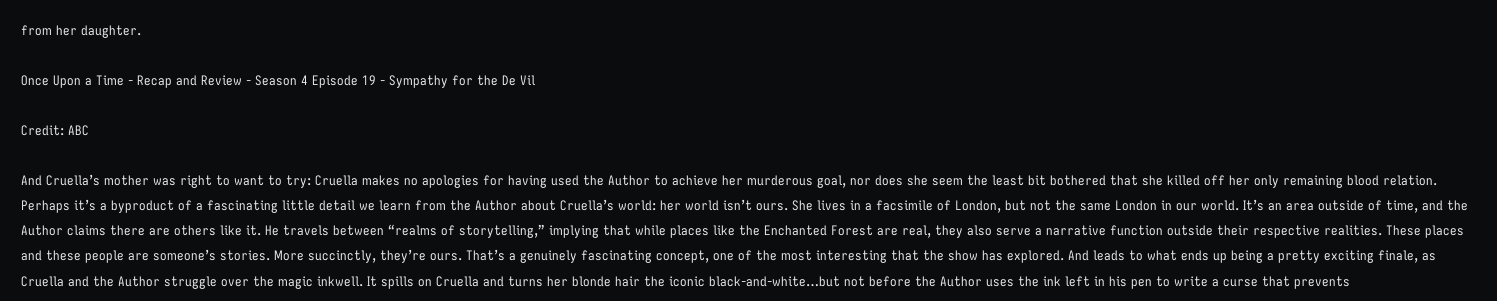from her daughter.

Once Upon a Time - Recap and Review - Season 4 Episode 19 - Sympathy for the De Vil

Credit: ABC

And Cruella’s mother was right to want to try: Cruella makes no apologies for having used the Author to achieve her murderous goal, nor does she seem the least bit bothered that she killed off her only remaining blood relation. Perhaps it’s a byproduct of a fascinating little detail we learn from the Author about Cruella’s world: her world isn’t ours. She lives in a facsimile of London, but not the same London in our world. It’s an area outside of time, and the Author claims there are others like it. He travels between “realms of storytelling,” implying that while places like the Enchanted Forest are real, they also serve a narrative function outside their respective realities. These places and these people are someone’s stories. More succinctly, they’re ours. That’s a genuinely fascinating concept, one of the most interesting that the show has explored. And leads to what ends up being a pretty exciting finale, as Cruella and the Author struggle over the magic inkwell. It spills on Cruella and turns her blonde hair the iconic black-and-white…but not before the Author uses the ink left in his pen to write a curse that prevents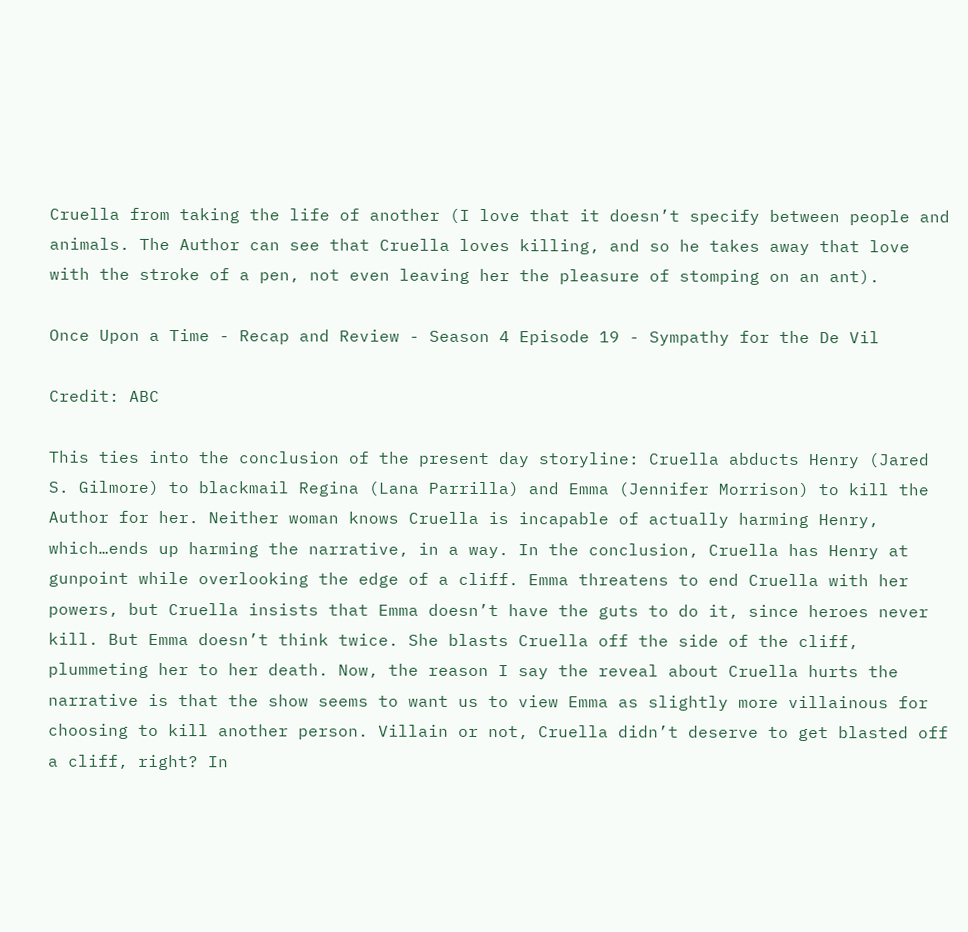Cruella from taking the life of another (I love that it doesn’t specify between people and animals. The Author can see that Cruella loves killing, and so he takes away that love with the stroke of a pen, not even leaving her the pleasure of stomping on an ant).

Once Upon a Time - Recap and Review - Season 4 Episode 19 - Sympathy for the De Vil

Credit: ABC

This ties into the conclusion of the present day storyline: Cruella abducts Henry (Jared S. Gilmore) to blackmail Regina (Lana Parrilla) and Emma (Jennifer Morrison) to kill the Author for her. Neither woman knows Cruella is incapable of actually harming Henry, which…ends up harming the narrative, in a way. In the conclusion, Cruella has Henry at gunpoint while overlooking the edge of a cliff. Emma threatens to end Cruella with her powers, but Cruella insists that Emma doesn’t have the guts to do it, since heroes never kill. But Emma doesn’t think twice. She blasts Cruella off the side of the cliff, plummeting her to her death. Now, the reason I say the reveal about Cruella hurts the narrative is that the show seems to want us to view Emma as slightly more villainous for choosing to kill another person. Villain or not, Cruella didn’t deserve to get blasted off a cliff, right? In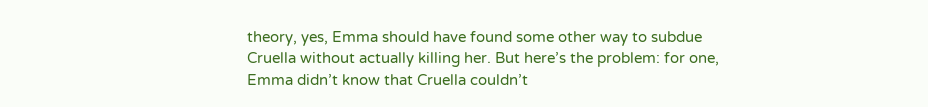theory, yes, Emma should have found some other way to subdue Cruella without actually killing her. But here’s the problem: for one, Emma didn’t know that Cruella couldn’t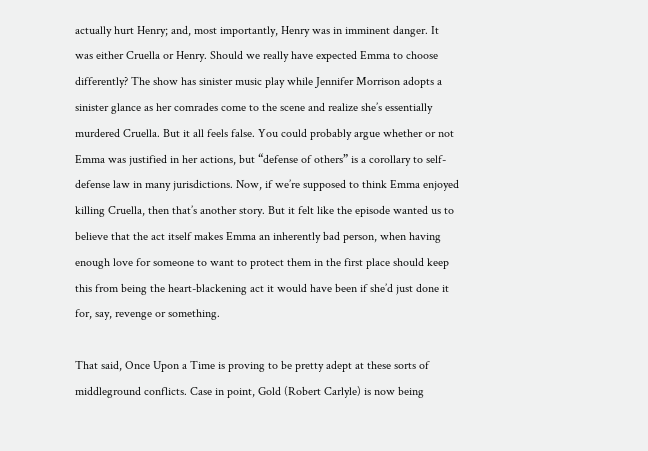actually hurt Henry; and, most importantly, Henry was in imminent danger. It was either Cruella or Henry. Should we really have expected Emma to choose differently? The show has sinister music play while Jennifer Morrison adopts a sinister glance as her comrades come to the scene and realize she’s essentially murdered Cruella. But it all feels false. You could probably argue whether or not Emma was justified in her actions, but “defense of others” is a corollary to self-defense law in many jurisdictions. Now, if we’re supposed to think Emma enjoyed killing Cruella, then that’s another story. But it felt like the episode wanted us to believe that the act itself makes Emma an inherently bad person, when having enough love for someone to want to protect them in the first place should keep this from being the heart-blackening act it would have been if she’d just done it for, say, revenge or something.

That said, Once Upon a Time is proving to be pretty adept at these sorts of middleground conflicts. Case in point, Gold (Robert Carlyle) is now being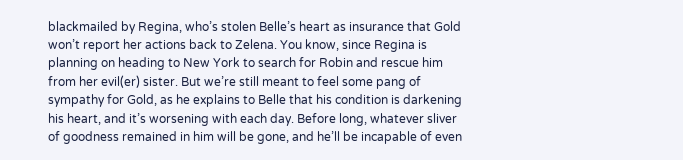blackmailed by Regina, who’s stolen Belle’s heart as insurance that Gold won’t report her actions back to Zelena. You know, since Regina is planning on heading to New York to search for Robin and rescue him from her evil(er) sister. But we’re still meant to feel some pang of sympathy for Gold, as he explains to Belle that his condition is darkening his heart, and it’s worsening with each day. Before long, whatever sliver of goodness remained in him will be gone, and he’ll be incapable of even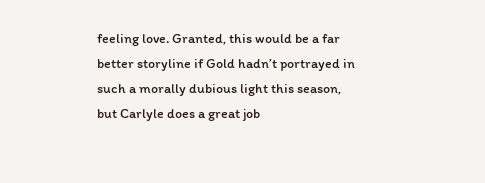feeling love. Granted, this would be a far better storyline if Gold hadn’t portrayed in such a morally dubious light this season, but Carlyle does a great job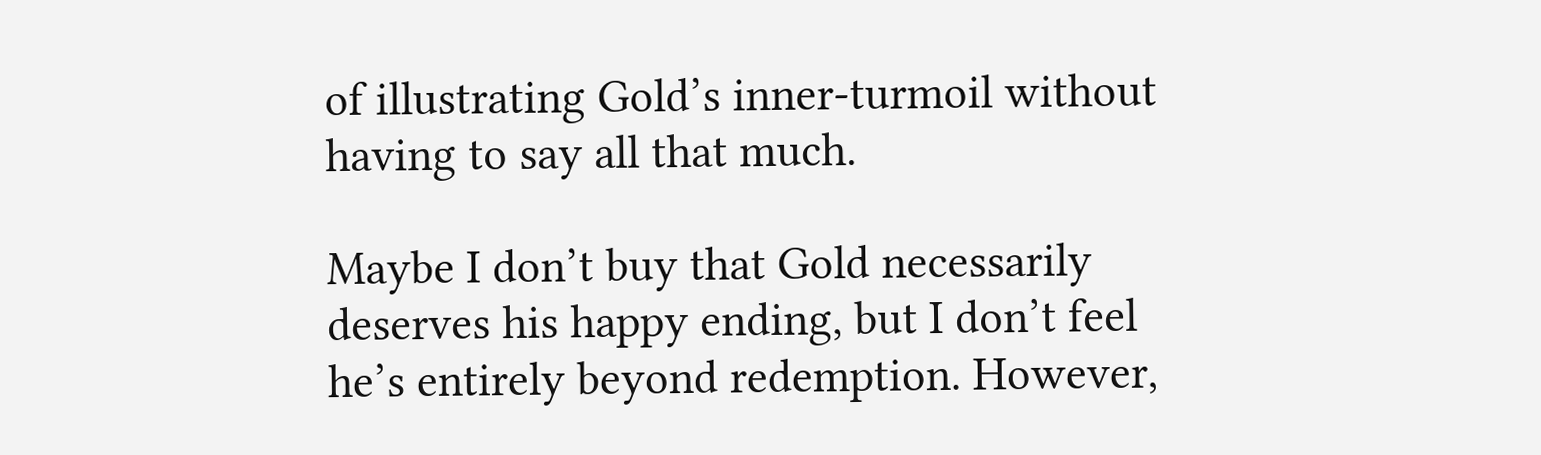of illustrating Gold’s inner-turmoil without having to say all that much.

Maybe I don’t buy that Gold necessarily deserves his happy ending, but I don’t feel he’s entirely beyond redemption. However,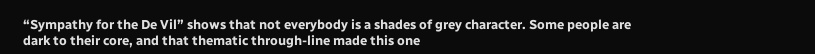“Sympathy for the De Vil” shows that not everybody is a shades of grey character. Some people are dark to their core, and that thematic through-line made this one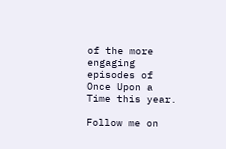of the more engaging episodes of Once Upon a Time this year.

Follow me on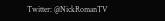Twitter: @NickRomanTV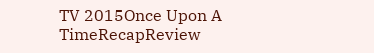TV 2015Once Upon A TimeRecapReview